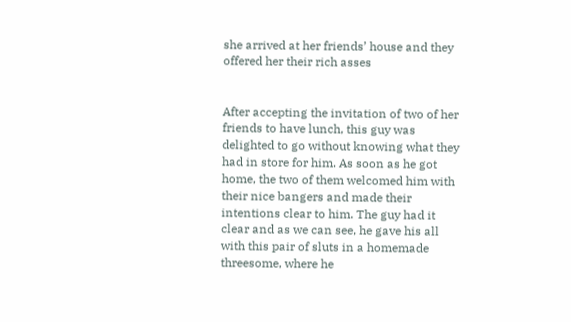she arrived at her friends’ house and they offered her their rich asses


After accepting the invitation of two of her friends to have lunch, this guy was delighted to go without knowing what they had in store for him. As soon as he got home, the two of them welcomed him with their nice bangers and made their intentions clear to him. The guy had it clear and as we can see, he gave his all with this pair of sluts in a homemade threesome, where he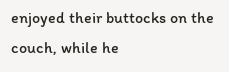enjoyed their buttocks on the couch, while he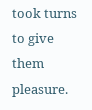took turns to give them pleasure.